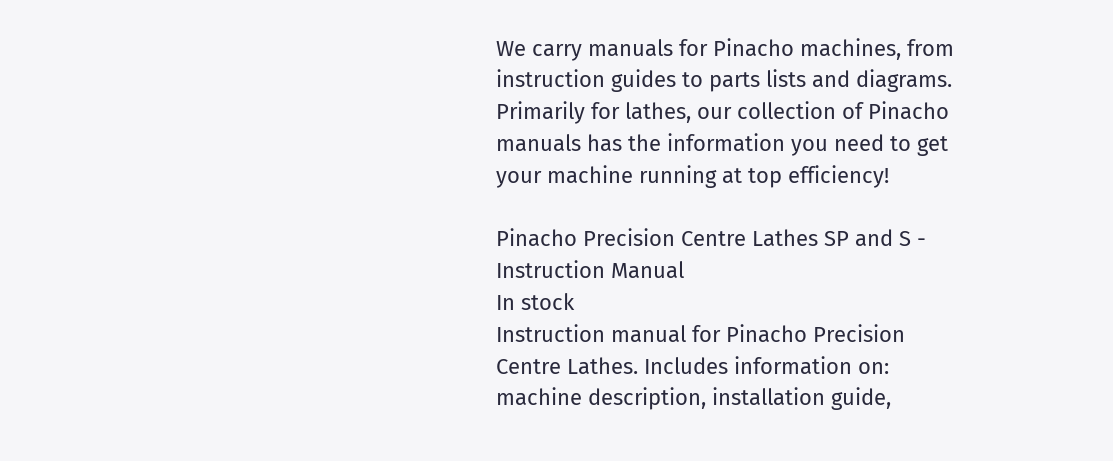We carry manuals for Pinacho machines, from instruction guides to parts lists and diagrams. Primarily for lathes, our collection of Pinacho manuals has the information you need to get your machine running at top efficiency!

Pinacho Precision Centre Lathes SP and S - Instruction Manual
In stock
Instruction manual for Pinacho Precision Centre Lathes. Includes information on: machine description, installation guide,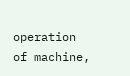operation of machine,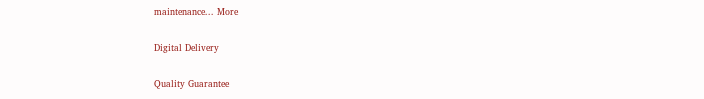maintenance... More

Digital Delivery

Quality Guarantee